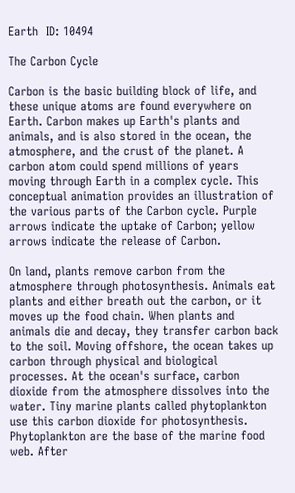Earth  ID: 10494

The Carbon Cycle

Carbon is the basic building block of life, and these unique atoms are found everywhere on Earth. Carbon makes up Earth's plants and animals, and is also stored in the ocean, the atmosphere, and the crust of the planet. A carbon atom could spend millions of years moving through Earth in a complex cycle. This conceptual animation provides an illustration of the various parts of the Carbon cycle. Purple arrows indicate the uptake of Carbon; yellow arrows indicate the release of Carbon.

On land, plants remove carbon from the atmosphere through photosynthesis. Animals eat plants and either breath out the carbon, or it moves up the food chain. When plants and animals die and decay, they transfer carbon back to the soil. Moving offshore, the ocean takes up carbon through physical and biological processes. At the ocean's surface, carbon dioxide from the atmosphere dissolves into the water. Tiny marine plants called phytoplankton use this carbon dioxide for photosynthesis. Phytoplankton are the base of the marine food web. After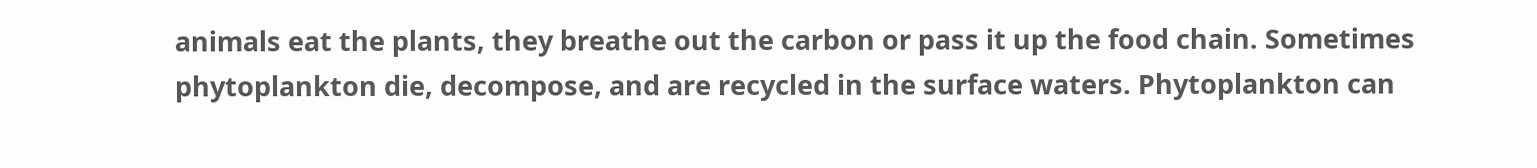animals eat the plants, they breathe out the carbon or pass it up the food chain. Sometimes phytoplankton die, decompose, and are recycled in the surface waters. Phytoplankton can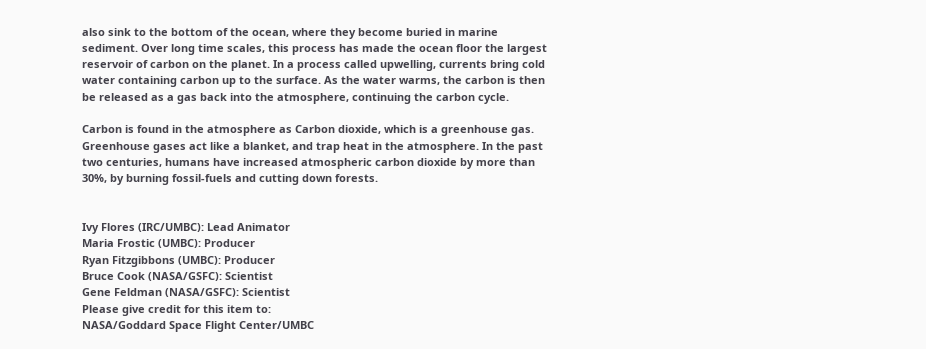also sink to the bottom of the ocean, where they become buried in marine sediment. Over long time scales, this process has made the ocean floor the largest reservoir of carbon on the planet. In a process called upwelling, currents bring cold water containing carbon up to the surface. As the water warms, the carbon is then be released as a gas back into the atmosphere, continuing the carbon cycle.

Carbon is found in the atmosphere as Carbon dioxide, which is a greenhouse gas. Greenhouse gases act like a blanket, and trap heat in the atmosphere. In the past two centuries, humans have increased atmospheric carbon dioxide by more than 30%, by burning fossil-fuels and cutting down forests.


Ivy Flores (IRC/UMBC): Lead Animator
Maria Frostic (UMBC): Producer
Ryan Fitzgibbons (UMBC): Producer
Bruce Cook (NASA/GSFC): Scientist
Gene Feldman (NASA/GSFC): Scientist
Please give credit for this item to:
NASA/Goddard Space Flight Center/UMBC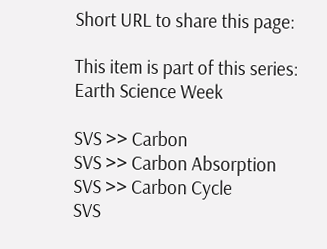Short URL to share this page:

This item is part of this series:
Earth Science Week

SVS >> Carbon
SVS >> Carbon Absorption
SVS >> Carbon Cycle
SVS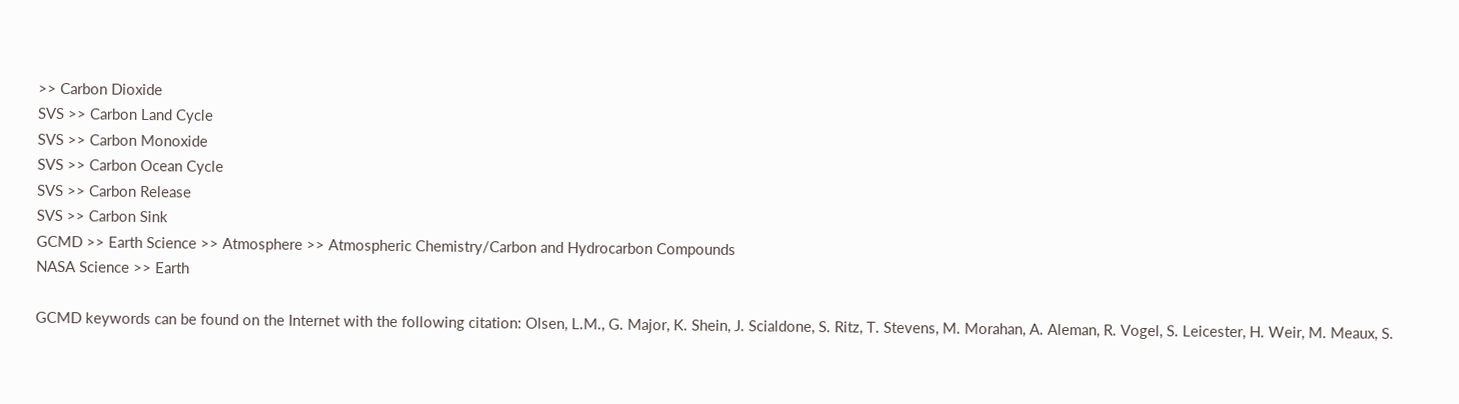>> Carbon Dioxide
SVS >> Carbon Land Cycle
SVS >> Carbon Monoxide
SVS >> Carbon Ocean Cycle
SVS >> Carbon Release
SVS >> Carbon Sink
GCMD >> Earth Science >> Atmosphere >> Atmospheric Chemistry/Carbon and Hydrocarbon Compounds
NASA Science >> Earth

GCMD keywords can be found on the Internet with the following citation: Olsen, L.M., G. Major, K. Shein, J. Scialdone, S. Ritz, T. Stevens, M. Morahan, A. Aleman, R. Vogel, S. Leicester, H. Weir, M. Meaux, S.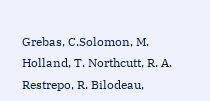Grebas, C.Solomon, M. Holland, T. Northcutt, R. A. Restrepo, R. Bilodeau,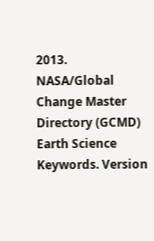2013. NASA/Global Change Master Directory (GCMD) Earth Science Keywords. Version